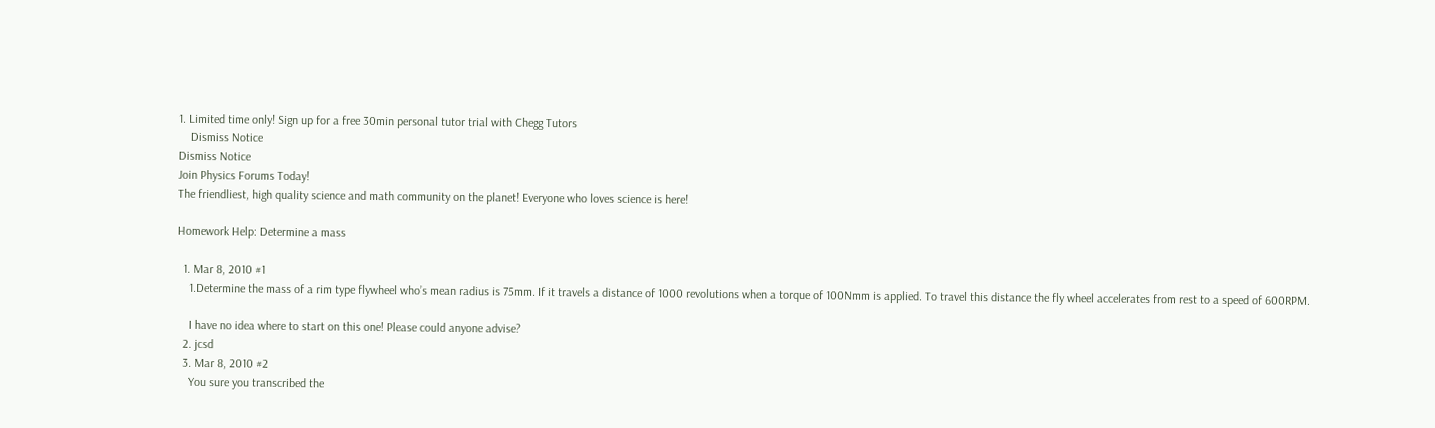1. Limited time only! Sign up for a free 30min personal tutor trial with Chegg Tutors
    Dismiss Notice
Dismiss Notice
Join Physics Forums Today!
The friendliest, high quality science and math community on the planet! Everyone who loves science is here!

Homework Help: Determine a mass

  1. Mar 8, 2010 #1
    1.Determine the mass of a rim type flywheel who’s mean radius is 75mm. If it travels a distance of 1000 revolutions when a torque of 100Nmm is applied. To travel this distance the fly wheel accelerates from rest to a speed of 600RPM.

    I have no idea where to start on this one! Please could anyone advise?
  2. jcsd
  3. Mar 8, 2010 #2
    You sure you transcribed the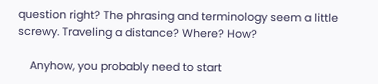question right? The phrasing and terminology seem a little screwy. Traveling a distance? Where? How?

    Anyhow, you probably need to start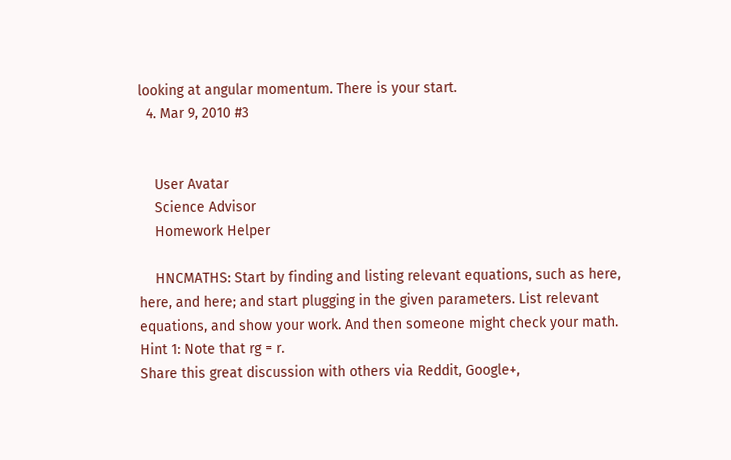looking at angular momentum. There is your start.
  4. Mar 9, 2010 #3


    User Avatar
    Science Advisor
    Homework Helper

    HNCMATHS: Start by finding and listing relevant equations, such as here, here, and here; and start plugging in the given parameters. List relevant equations, and show your work. And then someone might check your math. Hint 1: Note that rg = r.
Share this great discussion with others via Reddit, Google+,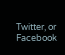Twitter, or Facebook